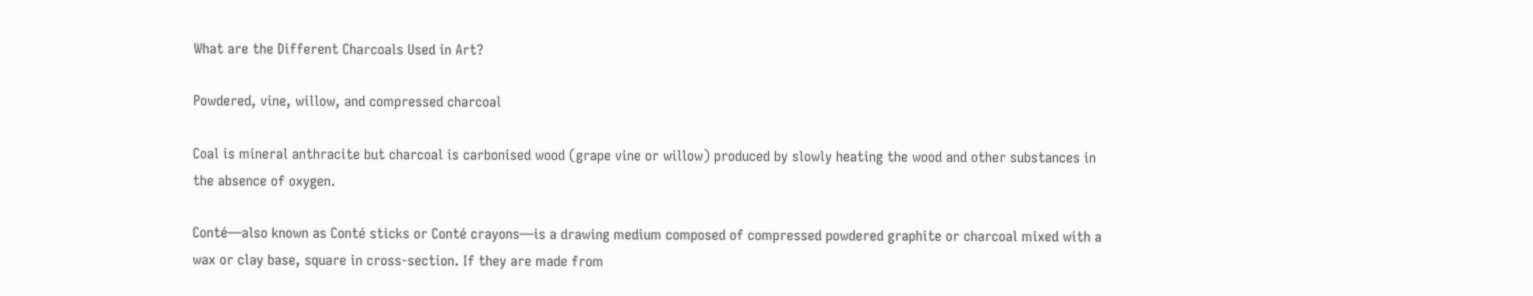What are the Different Charcoals Used in Art?

Powdered, vine, willow, and compressed charcoal

Coal is mineral anthracite but charcoal is carbonised wood (grape vine or willow) produced by slowly heating the wood and other substances in the absence of oxygen.

Conté—also known as Conté sticks or Conté crayons—is a drawing medium composed of compressed powdered graphite or charcoal mixed with a wax or clay base, square in cross-section. If they are made from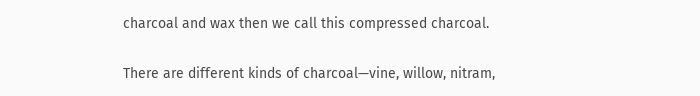charcoal and wax then we call this compressed charcoal.

There are different kinds of charcoal—vine, willow, nitram,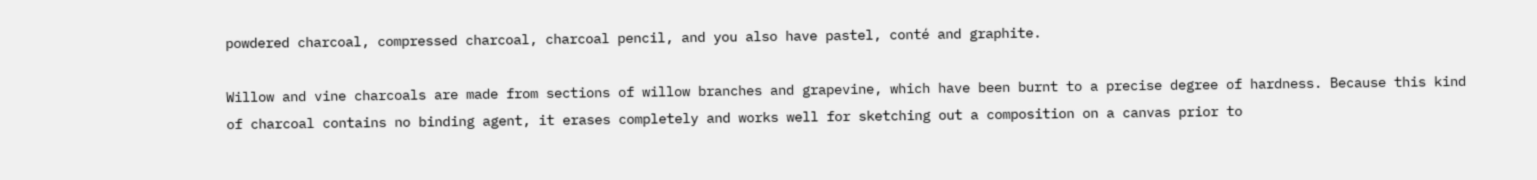powdered charcoal, compressed charcoal, charcoal pencil, and you also have pastel, conté and graphite.

Willow and vine charcoals are made from sections of willow branches and grapevine, which have been burnt to a precise degree of hardness. Because this kind of charcoal contains no binding agent, it erases completely and works well for sketching out a composition on a canvas prior to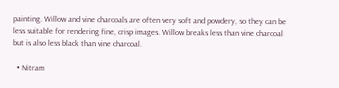painting. Willow and vine charcoals are often very soft and powdery, so they can be less suitable for rendering fine, crisp images. Willow breaks less than vine charcoal but is also less black than vine charcoal.

  • Nitram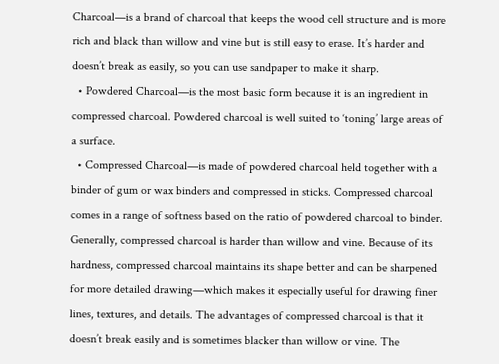Charcoal—is a brand of charcoal that keeps the wood cell structure and is more rich and black than willow and vine but is still easy to erase. It’s harder and doesn’t break as easily, so you can use sandpaper to make it sharp.
  • Powdered Charcoal—is the most basic form because it is an ingredient in compressed charcoal. Powdered charcoal is well suited to ‘toning’ large areas of a surface.
  • Compressed Charcoal—is made of powdered charcoal held together with a binder of gum or wax binders and compressed in sticks. Compressed charcoal comes in a range of softness based on the ratio of powdered charcoal to binder. Generally, compressed charcoal is harder than willow and vine. Because of its hardness, compressed charcoal maintains its shape better and can be sharpened for more detailed drawing—which makes it especially useful for drawing finer lines, textures, and details. The advantages of compressed charcoal is that it doesn’t break easily and is sometimes blacker than willow or vine. The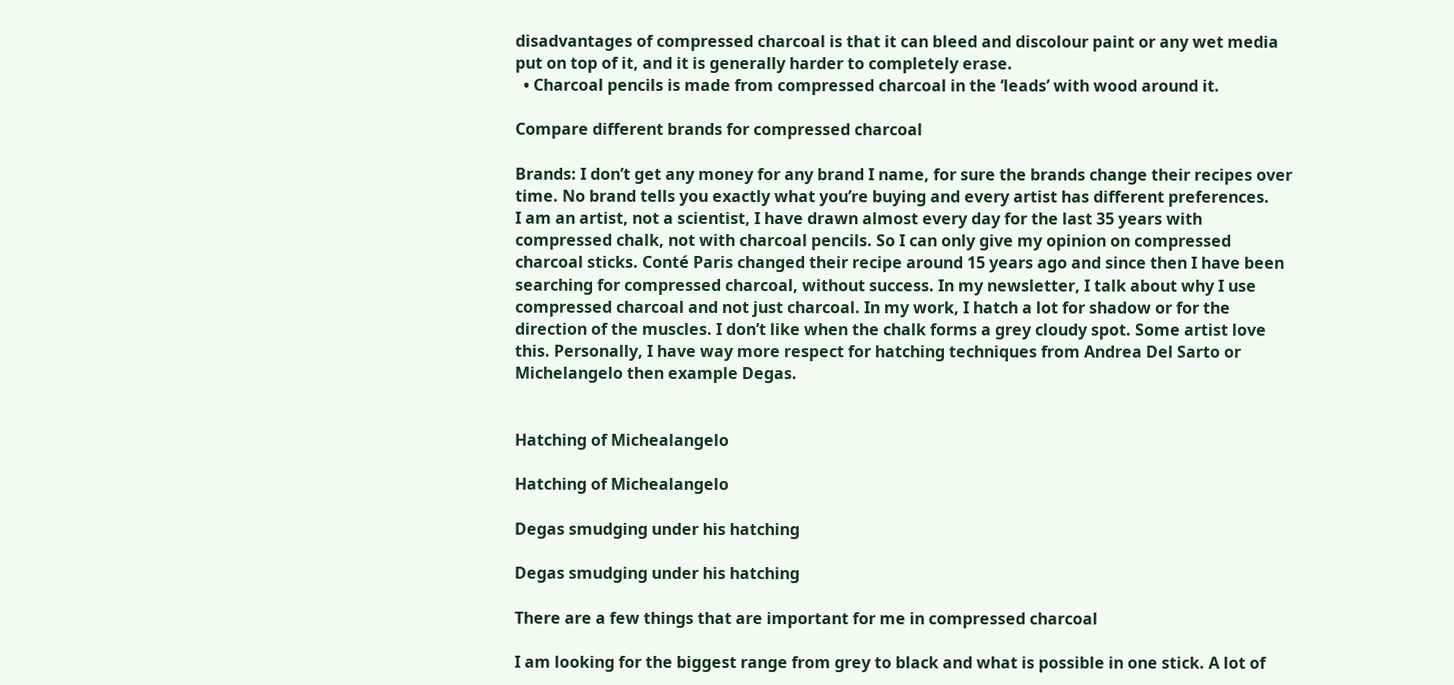disadvantages of compressed charcoal is that it can bleed and discolour paint or any wet media put on top of it, and it is generally harder to completely erase.
  • Charcoal pencils is made from compressed charcoal in the ‘leads’ with wood around it.

Compare different brands for compressed charcoal

Brands: I don’t get any money for any brand I name, for sure the brands change their recipes over time. No brand tells you exactly what you’re buying and every artist has different preferences.
I am an artist, not a scientist, I have drawn almost every day for the last 35 years with compressed chalk, not with charcoal pencils. So I can only give my opinion on compressed charcoal sticks. Conté Paris changed their recipe around 15 years ago and since then I have been searching for compressed charcoal, without success. In my newsletter, I talk about why I use compressed charcoal and not just charcoal. In my work, I hatch a lot for shadow or for the direction of the muscles. I don’t like when the chalk forms a grey cloudy spot. Some artist love this. Personally, I have way more respect for hatching techniques from Andrea Del Sarto or Michelangelo then example Degas.


Hatching of Michealangelo

Hatching of Michealangelo

Degas smudging under his hatching

Degas smudging under his hatching

There are a few things that are important for me in compressed charcoal

I am looking for the biggest range from grey to black and what is possible in one stick. A lot of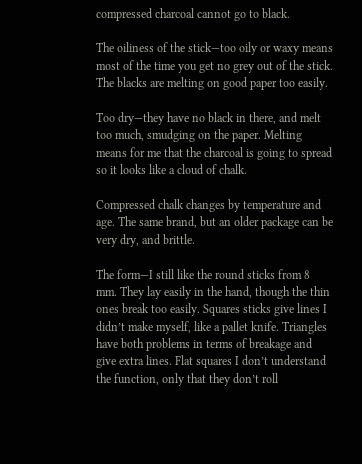compressed charcoal cannot go to black.

The oiliness of the stick—too oily or waxy means most of the time you get no grey out of the stick. The blacks are melting on good paper too easily.

Too dry—they have no black in there, and melt too much, smudging on the paper. Melting means for me that the charcoal is going to spread so it looks like a cloud of chalk.

Compressed chalk changes by temperature and age. The same brand, but an older package can be very dry, and brittle.

The form—I still like the round sticks from 8 mm. They lay easily in the hand, though the thin ones break too easily. Squares sticks give lines I didn’t make myself, like a pallet knife. Triangles have both problems in terms of breakage and give extra lines. Flat squares I don’t understand the function, only that they don’t roll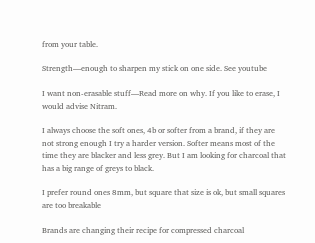from your table.

Strength—enough to sharpen my stick on one side. See youtube

I want non-erasable stuff—Read more on why. If you like to erase, I would advise Nitram.

I always choose the soft ones, 4b or softer from a brand, if they are not strong enough I try a harder version. Softer means most of the time they are blacker and less grey. But I am looking for charcoal that has a big range of greys to black.

I prefer round ones 8mm, but square that size is ok, but small squares are too breakable

Brands are changing their recipe for compressed charcoal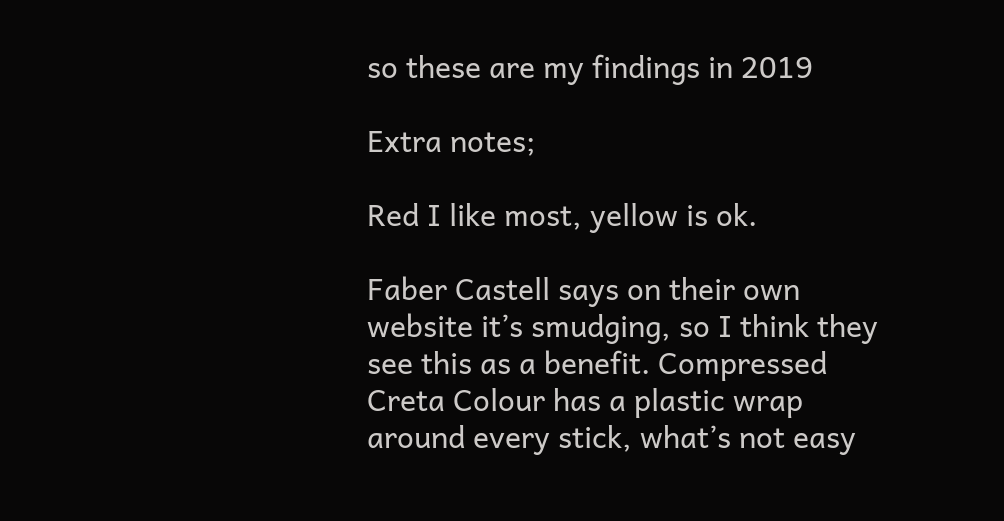so these are my findings in 2019

Extra notes;

Red I like most, yellow is ok.

Faber Castell says on their own website it’s smudging, so I think they see this as a benefit. Compressed Creta Colour has a plastic wrap around every stick, what’s not easy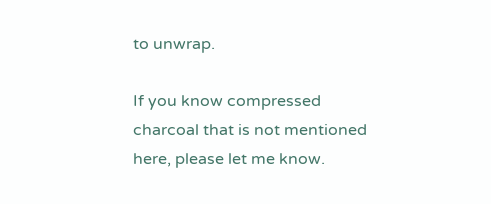to unwrap.

If you know compressed charcoal that is not mentioned here, please let me know.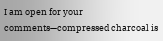I am open for your comments—compressed charcoal is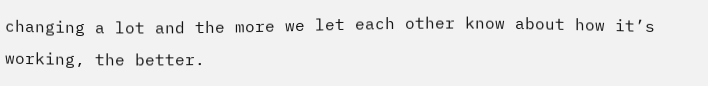changing a lot and the more we let each other know about how it’s working, the better.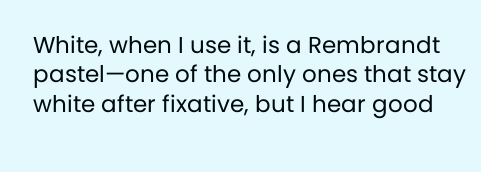White, when I use it, is a Rembrandt pastel—one of the only ones that stay white after fixative, but I hear good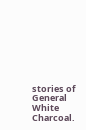stories of General White Charcoal.